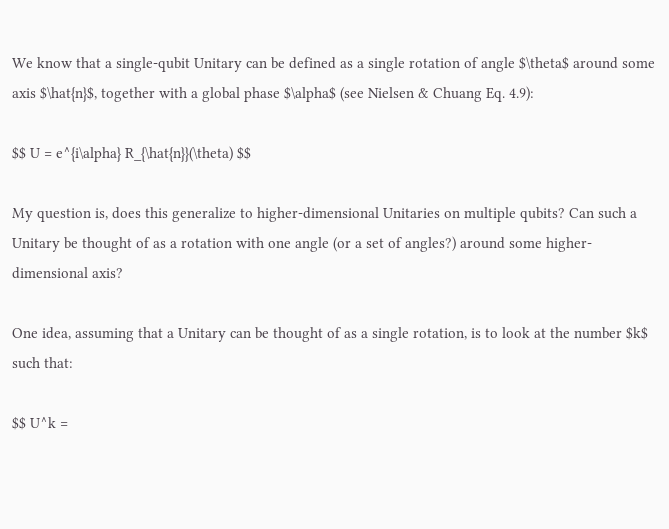We know that a single-qubit Unitary can be defined as a single rotation of angle $\theta$ around some axis $\hat{n}$, together with a global phase $\alpha$ (see Nielsen & Chuang Eq. 4.9):

$$ U = e^{i\alpha} R_{\hat{n}}(\theta) $$

My question is, does this generalize to higher-dimensional Unitaries on multiple qubits? Can such a Unitary be thought of as a rotation with one angle (or a set of angles?) around some higher-dimensional axis?

One idea, assuming that a Unitary can be thought of as a single rotation, is to look at the number $k$ such that:

$$ U^k =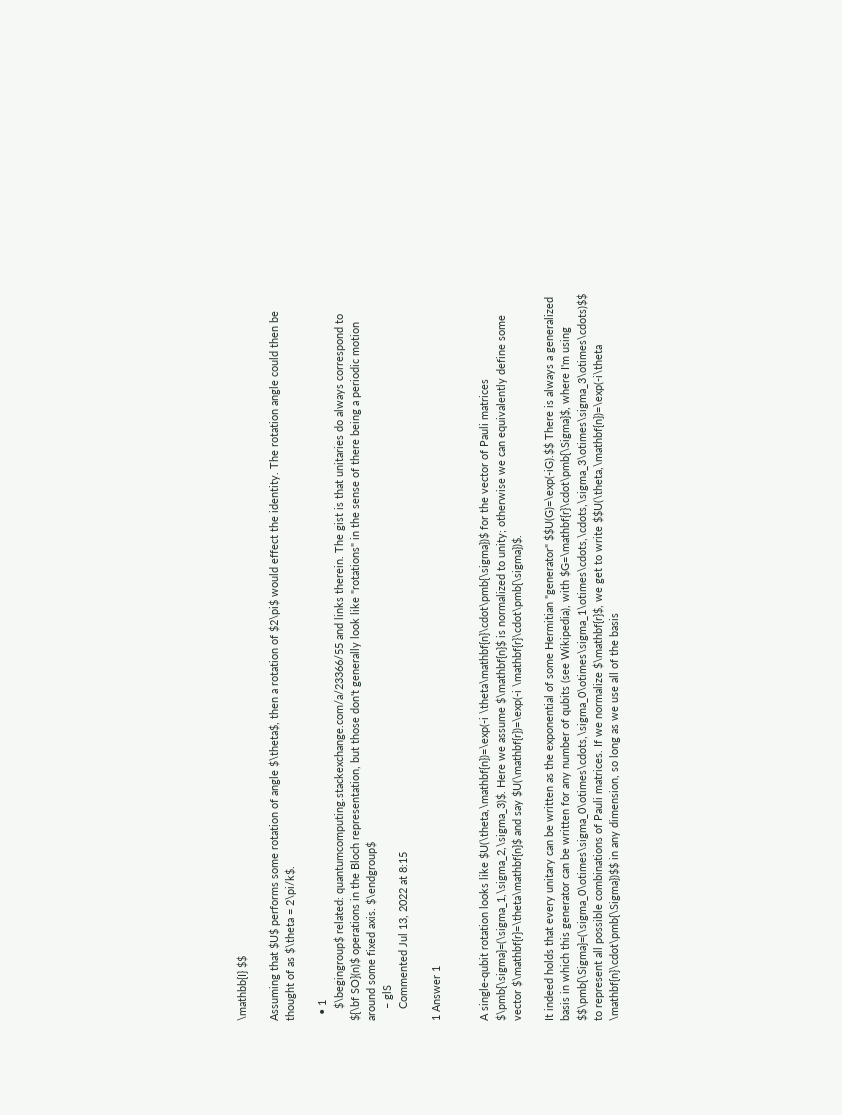\mathbb{I} $$

Assuming that $U$ performs some rotation of angle $\theta$, then a rotation of $2\pi$ would effect the identity. The rotation angle could then be thought of as $\theta = 2\pi/k$.

  • 1
    $\begingroup$ related: quantumcomputing.stackexchange.com/a/23366/55 and links therein. The gist is that unitaries do always correspond to ${\bf SO}(n)$ operations in the Bloch representation, but those don't generally look like "rotations" in the sense of there being a periodic motion around some fixed axis. $\endgroup$
    – glS
    Commented Jul 13, 2022 at 8:15

1 Answer 1


A single-qubit rotation looks like $U(\theta,\mathbf{n})=\exp(-i \theta\mathbf{n}\cdot\pmb{\sigma})$ for the vector of Pauli matrices $\pmb{\sigma}=(\sigma_1,\sigma_2,\sigma_3)$. Here we assume $\mathbf{n}$ is normalized to unity; otherwise we can equivalently define some vector $\mathbf{r}=\theta\mathbf{n}$ and say $U(\mathbf{r})=\exp(-i \mathbf{r}\cdot\pmb{\sigma})$.

It indeed holds that every unitary can be written as the exponential of some Hermitian "generator" $$U(G)=\exp(-iG).$$ There is always a generalized basis in which this generator can be written for any number of qubits (see Wikipedia), with $G=\mathbf{r}\cdot\pmb{\Sigma}$, where I'm using $$\pmb{\Sigma}=(\sigma_0\otimes\sigma_0\otimes\cdots,\sigma_0\otimes\sigma_1\otimes\cdots,\cdots,\sigma_3\otimes\sigma_3\otimes\cdots)$$ to represent all possible combinations of Pauli matrices. If we normalize $\mathbf{r}$, we get to write $$U(\theta,\mathbf{n})=\exp(-i\theta \mathbf{n}\cdot\pmb{\Sigma})$$ in any dimension, so long as we use all of the basis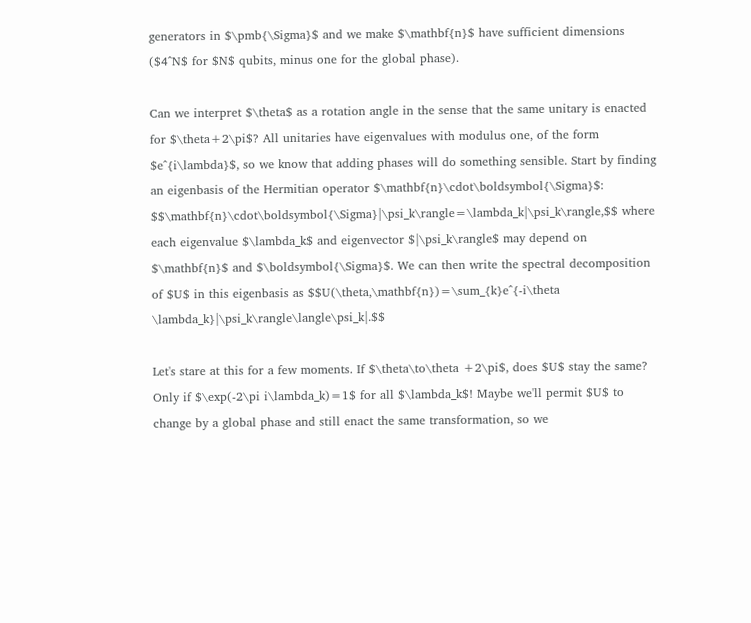generators in $\pmb{\Sigma}$ and we make $\mathbf{n}$ have sufficient dimensions ($4^N$ for $N$ qubits, minus one for the global phase).

Can we interpret $\theta$ as a rotation angle in the sense that the same unitary is enacted for $\theta+2\pi$? All unitaries have eigenvalues with modulus one, of the form $e^{i\lambda}$, so we know that adding phases will do something sensible. Start by finding an eigenbasis of the Hermitian operator $\mathbf{n}\cdot\boldsymbol{\Sigma}$: $$\mathbf{n}\cdot\boldsymbol{\Sigma}|\psi_k\rangle=\lambda_k|\psi_k\rangle,$$ where each eigenvalue $\lambda_k$ and eigenvector $|\psi_k\rangle$ may depend on $\mathbf{n}$ and $\boldsymbol{\Sigma}$. We can then write the spectral decomposition of $U$ in this eigenbasis as $$U(\theta,\mathbf{n})=\sum_{k}e^{-i\theta \lambda_k}|\psi_k\rangle\langle\psi_k|.$$

Let's stare at this for a few moments. If $\theta\to\theta +2\pi$, does $U$ stay the same? Only if $\exp(-2\pi i\lambda_k)=1$ for all $\lambda_k$! Maybe we'll permit $U$ to change by a global phase and still enact the same transformation, so we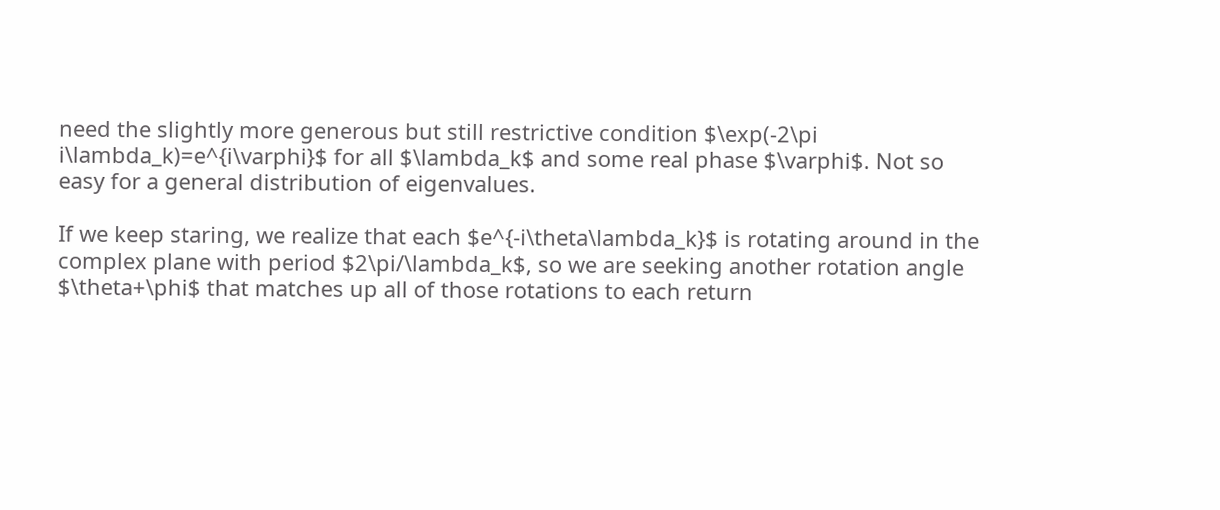need the slightly more generous but still restrictive condition $\exp(-2\pi i\lambda_k)=e^{i\varphi}$ for all $\lambda_k$ and some real phase $\varphi$. Not so easy for a general distribution of eigenvalues.

If we keep staring, we realize that each $e^{-i\theta\lambda_k}$ is rotating around in the complex plane with period $2\pi/\lambda_k$, so we are seeking another rotation angle $\theta+\phi$ that matches up all of those rotations to each return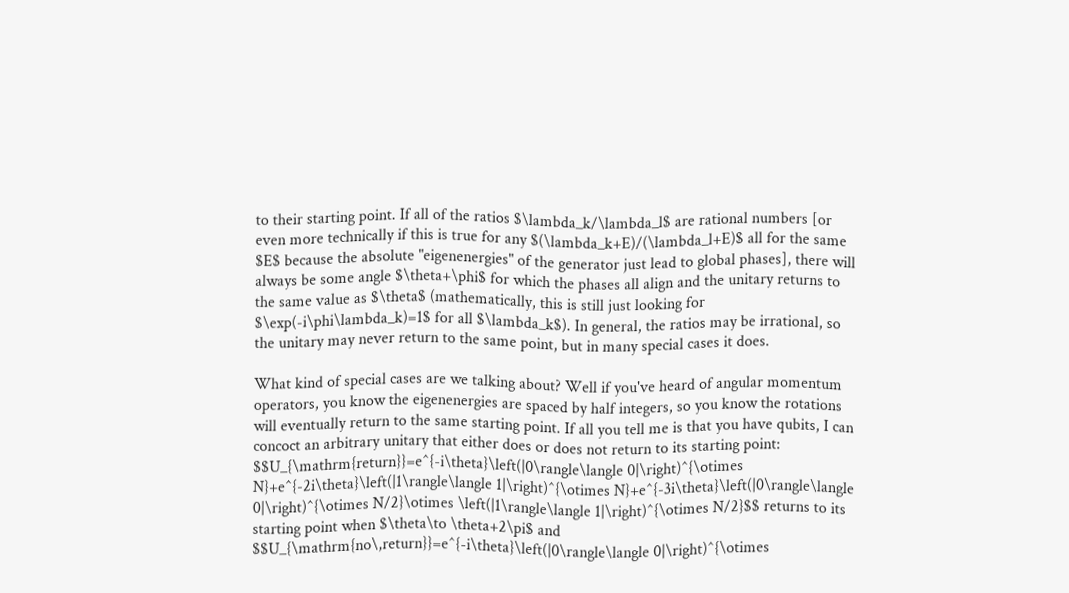to their starting point. If all of the ratios $\lambda_k/\lambda_l$ are rational numbers [or even more technically if this is true for any $(\lambda_k+E)/(\lambda_l+E)$ all for the same $E$ because the absolute "eigenenergies" of the generator just lead to global phases], there will always be some angle $\theta+\phi$ for which the phases all align and the unitary returns to the same value as $\theta$ (mathematically, this is still just looking for $\exp(-i\phi\lambda_k)=1$ for all $\lambda_k$). In general, the ratios may be irrational, so the unitary may never return to the same point, but in many special cases it does.

What kind of special cases are we talking about? Well if you've heard of angular momentum operators, you know the eigenenergies are spaced by half integers, so you know the rotations will eventually return to the same starting point. If all you tell me is that you have qubits, I can concoct an arbitrary unitary that either does or does not return to its starting point: $$U_{\mathrm{return}}=e^{-i\theta}\left(|0\rangle\langle 0|\right)^{\otimes N}+e^{-2i\theta}\left(|1\rangle\langle 1|\right)^{\otimes N}+e^{-3i\theta}\left(|0\rangle\langle 0|\right)^{\otimes N/2}\otimes \left(|1\rangle\langle 1|\right)^{\otimes N/2}$$ returns to its starting point when $\theta\to \theta+2\pi$ and $$U_{\mathrm{no\,return}}=e^{-i\theta}\left(|0\rangle\langle 0|\right)^{\otimes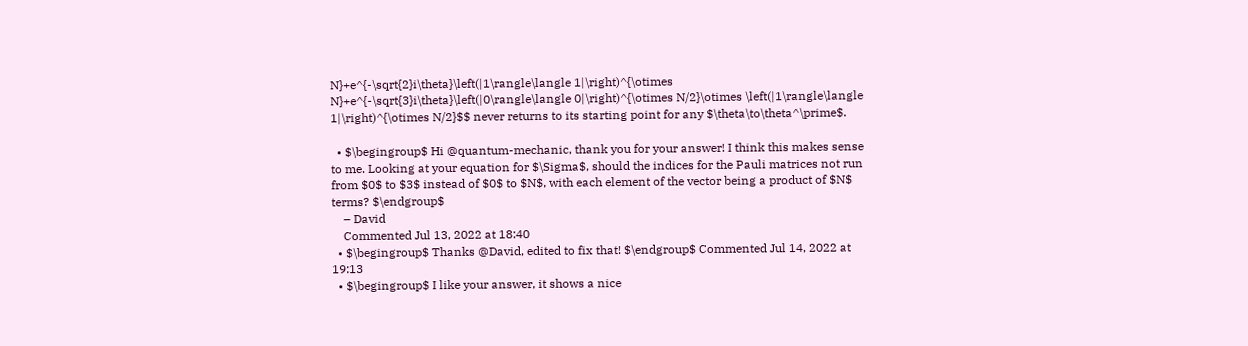N}+e^{-\sqrt{2}i\theta}\left(|1\rangle\langle 1|\right)^{\otimes N}+e^{-\sqrt{3}i\theta}\left(|0\rangle\langle 0|\right)^{\otimes N/2}\otimes \left(|1\rangle\langle 1|\right)^{\otimes N/2}$$ never returns to its starting point for any $\theta\to\theta^\prime$.

  • $\begingroup$ Hi @quantum-mechanic, thank you for your answer! I think this makes sense to me. Looking at your equation for $\Sigma$, should the indices for the Pauli matrices not run from $0$ to $3$ instead of $0$ to $N$, with each element of the vector being a product of $N$ terms? $\endgroup$
    – David
    Commented Jul 13, 2022 at 18:40
  • $\begingroup$ Thanks @David, edited to fix that! $\endgroup$ Commented Jul 14, 2022 at 19:13
  • $\begingroup$ I like your answer, it shows a nice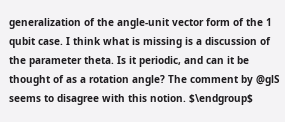generalization of the angle-unit vector form of the 1 qubit case. I think what is missing is a discussion of the parameter theta. Is it periodic, and can it be thought of as a rotation angle? The comment by @glS seems to disagree with this notion. $\endgroup$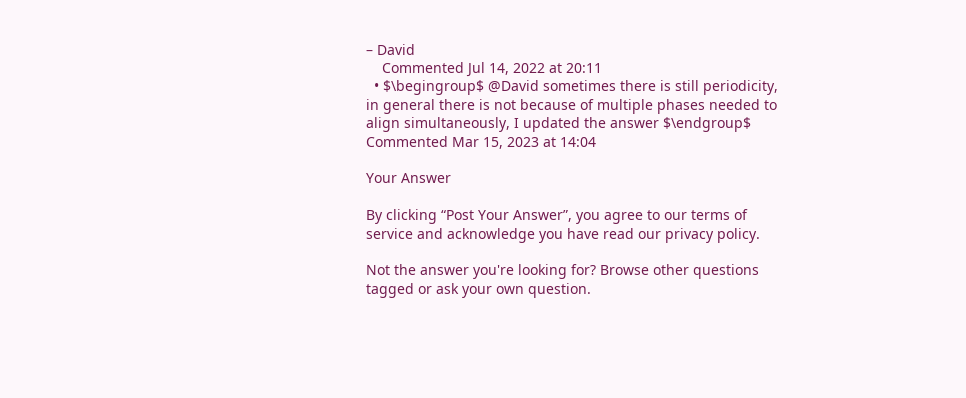– David
    Commented Jul 14, 2022 at 20:11
  • $\begingroup$ @David sometimes there is still periodicity, in general there is not because of multiple phases needed to align simultaneously, I updated the answer $\endgroup$ Commented Mar 15, 2023 at 14:04

Your Answer

By clicking “Post Your Answer”, you agree to our terms of service and acknowledge you have read our privacy policy.

Not the answer you're looking for? Browse other questions tagged or ask your own question.